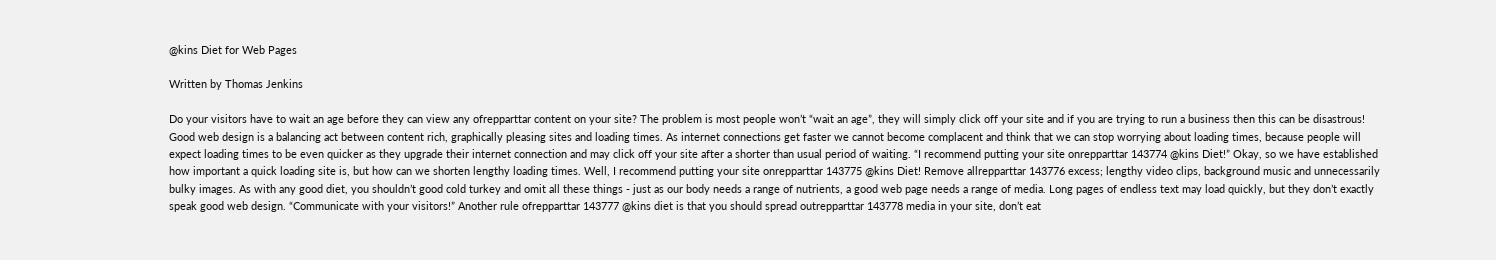@kins Diet for Web Pages

Written by Thomas Jenkins

Do your visitors have to wait an age before they can view any ofrepparttar content on your site? The problem is most people won’t “wait an age”, they will simply click off your site and if you are trying to run a business then this can be disastrous! Good web design is a balancing act between content rich, graphically pleasing sites and loading times. As internet connections get faster we cannot become complacent and think that we can stop worrying about loading times, because people will expect loading times to be even quicker as they upgrade their internet connection and may click off your site after a shorter than usual period of waiting. “I recommend putting your site onrepparttar 143774 @kins Diet!” Okay, so we have established how important a quick loading site is, but how can we shorten lengthy loading times. Well, I recommend putting your site onrepparttar 143775 @kins Diet! Remove allrepparttar 143776 excess; lengthy video clips, background music and unnecessarily bulky images. As with any good diet, you shouldn’t good cold turkey and omit all these things - just as our body needs a range of nutrients, a good web page needs a range of media. Long pages of endless text may load quickly, but they don’t exactly speak good web design. “Communicate with your visitors!” Another rule ofrepparttar 143777 @kins diet is that you should spread outrepparttar 143778 media in your site, don’t eat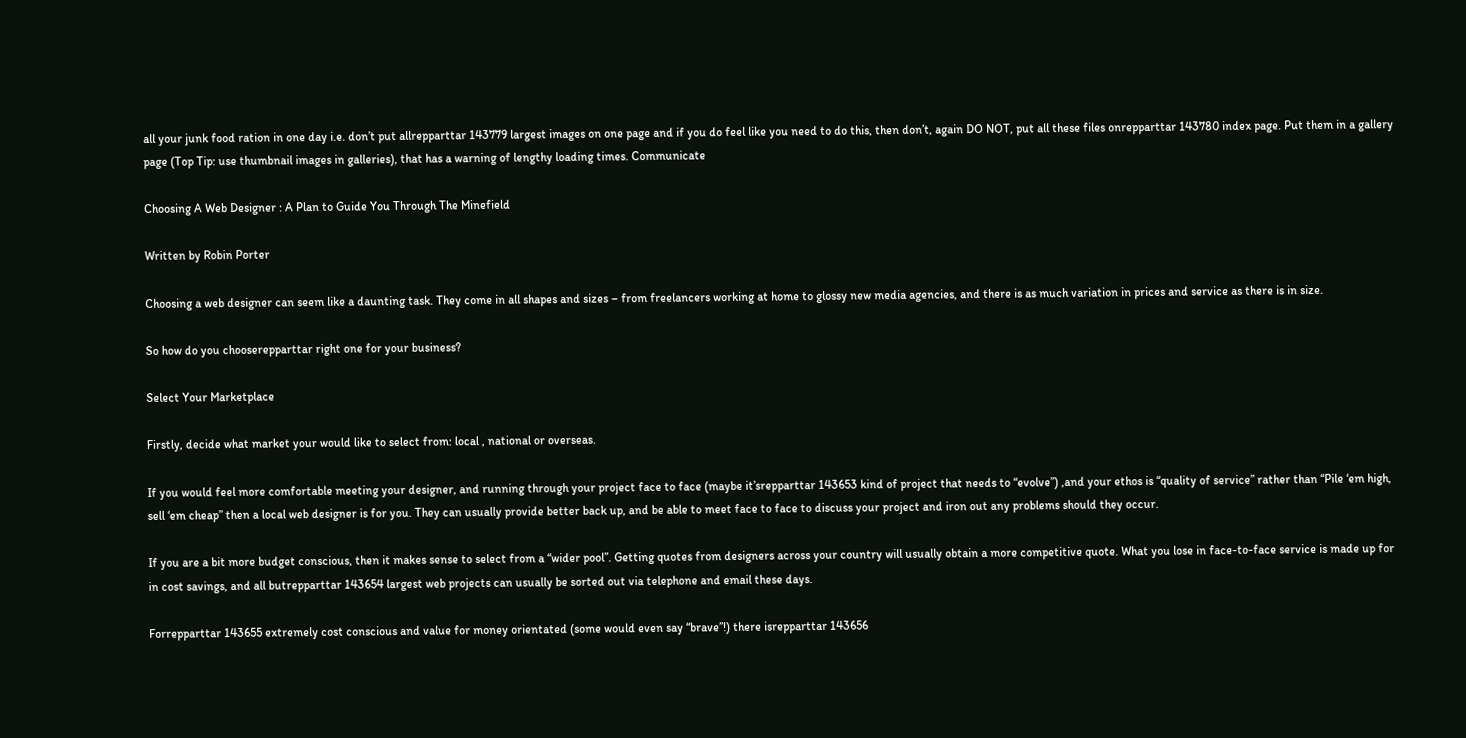all your junk food ration in one day i.e. don’t put allrepparttar 143779 largest images on one page and if you do feel like you need to do this, then don’t, again DO NOT, put all these files onrepparttar 143780 index page. Put them in a gallery page (Top Tip: use thumbnail images in galleries), that has a warning of lengthy loading times. Communicate

Choosing A Web Designer : A Plan to Guide You Through The Minefield

Written by Robin Porter

Choosing a web designer can seem like a daunting task. They come in all shapes and sizes – from freelancers working at home to glossy new media agencies, and there is as much variation in prices and service as there is in size.

So how do you chooserepparttar right one for your business?

Select Your Marketplace

Firstly, decide what market your would like to select from: local , national or overseas.

If you would feel more comfortable meeting your designer, and running through your project face to face (maybe it’srepparttar 143653 kind of project that needs to “evolve”) ,and your ethos is “quality of service” rather than “Pile ‘em high, sell ‘em cheap” then a local web designer is for you. They can usually provide better back up, and be able to meet face to face to discuss your project and iron out any problems should they occur.

If you are a bit more budget conscious, then it makes sense to select from a “wider pool”. Getting quotes from designers across your country will usually obtain a more competitive quote. What you lose in face-to-face service is made up for in cost savings, and all butrepparttar 143654 largest web projects can usually be sorted out via telephone and email these days.

Forrepparttar 143655 extremely cost conscious and value for money orientated (some would even say “brave”!) there isrepparttar 143656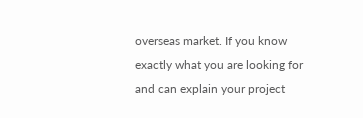overseas market. If you know exactly what you are looking for and can explain your project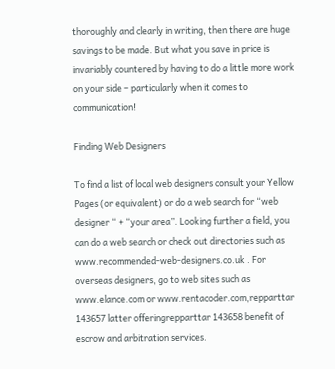thoroughly and clearly in writing, then there are huge savings to be made. But what you save in price is invariably countered by having to do a little more work on your side – particularly when it comes to communication!

Finding Web Designers

To find a list of local web designers consult your Yellow Pages (or equivalent) or do a web search for “web designer “ + “your area”. Looking further a field, you can do a web search or check out directories such as www.recommended-web-designers.co.uk . For overseas designers, go to web sites such as www.elance.com or www.rentacoder.com,repparttar 143657 latter offeringrepparttar 143658 benefit of escrow and arbitration services.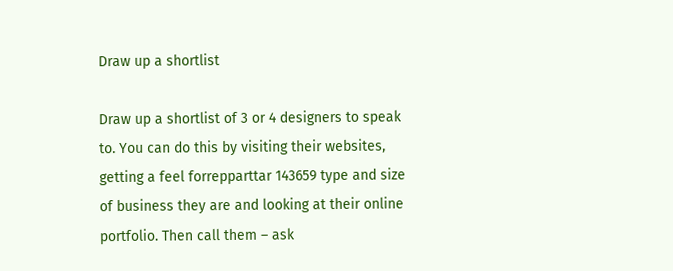Draw up a shortlist

Draw up a shortlist of 3 or 4 designers to speak to. You can do this by visiting their websites, getting a feel forrepparttar 143659 type and size of business they are and looking at their online portfolio. Then call them – ask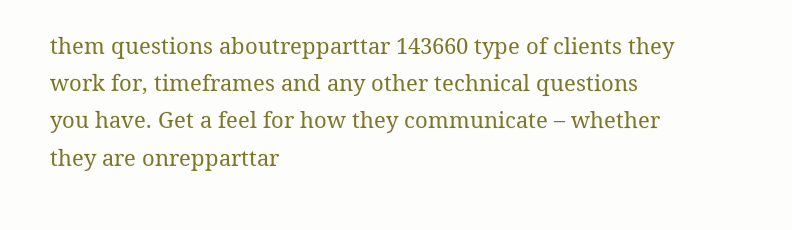them questions aboutrepparttar 143660 type of clients they work for, timeframes and any other technical questions you have. Get a feel for how they communicate – whether they are onrepparttar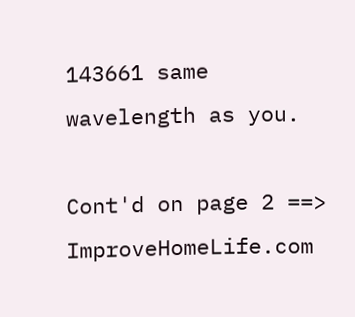143661 same wavelength as you.

Cont'd on page 2 ==>
ImproveHomeLife.com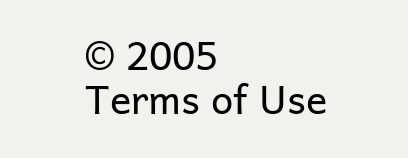© 2005
Terms of Use